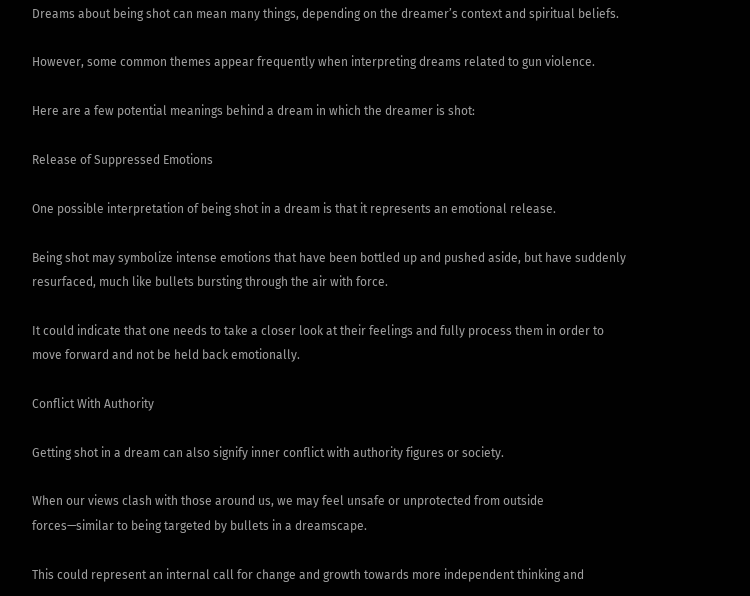Dreams about being shot can mean many things, depending on the dreamer’s context and spiritual beliefs.

However, some common themes appear frequently when interpreting dreams related to gun violence.

Here are a few potential meanings behind a dream in which the dreamer is shot:

Release of Suppressed Emotions

One possible interpretation of being shot in a dream is that it represents an emotional release.

Being shot may symbolize intense emotions that have been bottled up and pushed aside, but have suddenly resurfaced, much like bullets bursting through the air with force.

It could indicate that one needs to take a closer look at their feelings and fully process them in order to move forward and not be held back emotionally.

Conflict With Authority

Getting shot in a dream can also signify inner conflict with authority figures or society.

When our views clash with those around us, we may feel unsafe or unprotected from outside forces—similar to being targeted by bullets in a dreamscape.

This could represent an internal call for change and growth towards more independent thinking and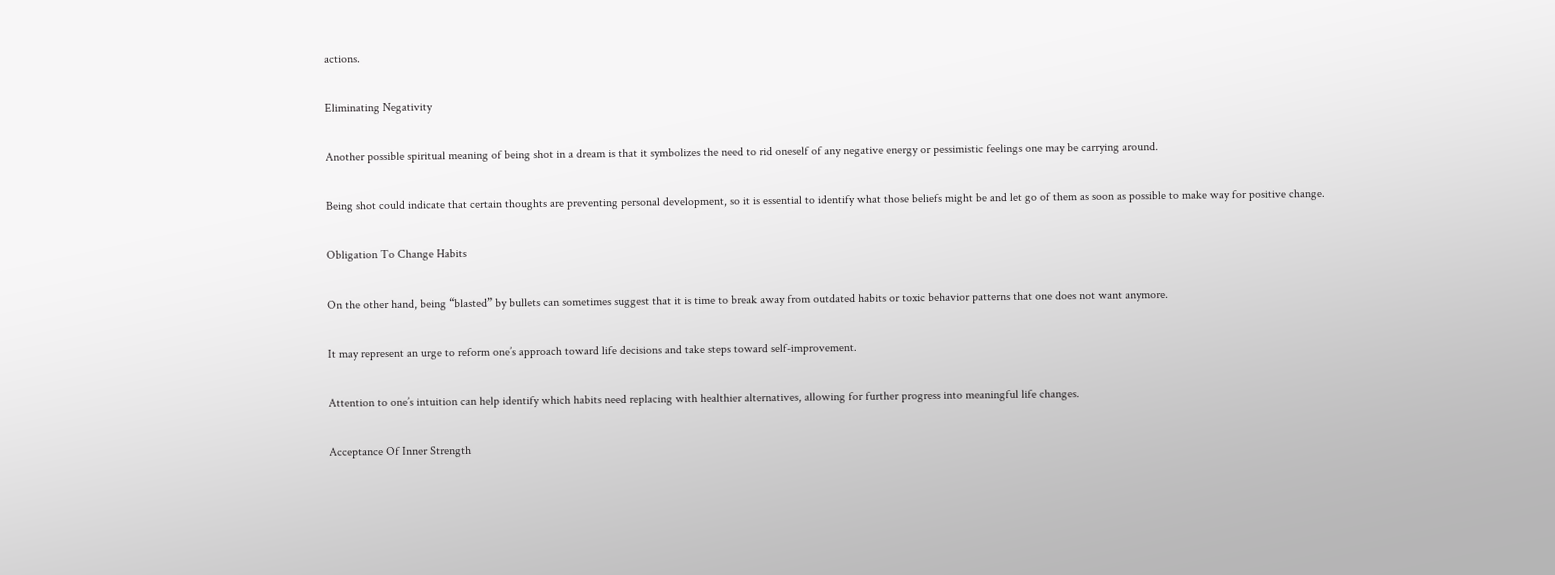actions.

Eliminating Negativity

Another possible spiritual meaning of being shot in a dream is that it symbolizes the need to rid oneself of any negative energy or pessimistic feelings one may be carrying around.

Being shot could indicate that certain thoughts are preventing personal development, so it is essential to identify what those beliefs might be and let go of them as soon as possible to make way for positive change.

Obligation To Change Habits

On the other hand, being “blasted” by bullets can sometimes suggest that it is time to break away from outdated habits or toxic behavior patterns that one does not want anymore.

It may represent an urge to reform one’s approach toward life decisions and take steps toward self-improvement.

Attention to one’s intuition can help identify which habits need replacing with healthier alternatives, allowing for further progress into meaningful life changes.

Acceptance Of Inner Strength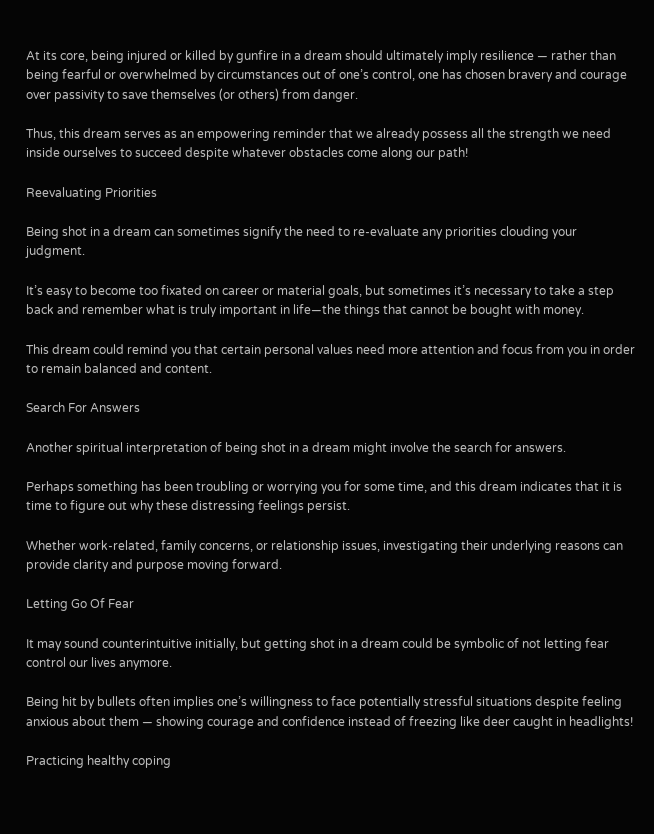At its core, being injured or killed by gunfire in a dream should ultimately imply resilience — rather than being fearful or overwhelmed by circumstances out of one’s control, one has chosen bravery and courage over passivity to save themselves (or others) from danger.

Thus, this dream serves as an empowering reminder that we already possess all the strength we need inside ourselves to succeed despite whatever obstacles come along our path!

Reevaluating Priorities

Being shot in a dream can sometimes signify the need to re-evaluate any priorities clouding your judgment.

It’s easy to become too fixated on career or material goals, but sometimes it’s necessary to take a step back and remember what is truly important in life—the things that cannot be bought with money.

This dream could remind you that certain personal values need more attention and focus from you in order to remain balanced and content.

Search For Answers

Another spiritual interpretation of being shot in a dream might involve the search for answers.

Perhaps something has been troubling or worrying you for some time, and this dream indicates that it is time to figure out why these distressing feelings persist.

Whether work-related, family concerns, or relationship issues, investigating their underlying reasons can provide clarity and purpose moving forward.

Letting Go Of Fear

It may sound counterintuitive initially, but getting shot in a dream could be symbolic of not letting fear control our lives anymore.

Being hit by bullets often implies one’s willingness to face potentially stressful situations despite feeling anxious about them — showing courage and confidence instead of freezing like deer caught in headlights!

Practicing healthy coping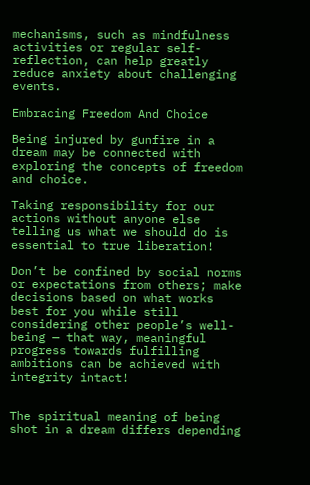mechanisms, such as mindfulness activities or regular self-reflection, can help greatly reduce anxiety about challenging events.

Embracing Freedom And Choice

Being injured by gunfire in a dream may be connected with exploring the concepts of freedom and choice.

Taking responsibility for our actions without anyone else telling us what we should do is essential to true liberation!

Don’t be confined by social norms or expectations from others; make decisions based on what works best for you while still considering other people’s well-being — that way, meaningful progress towards fulfilling ambitions can be achieved with integrity intact!


The spiritual meaning of being shot in a dream differs depending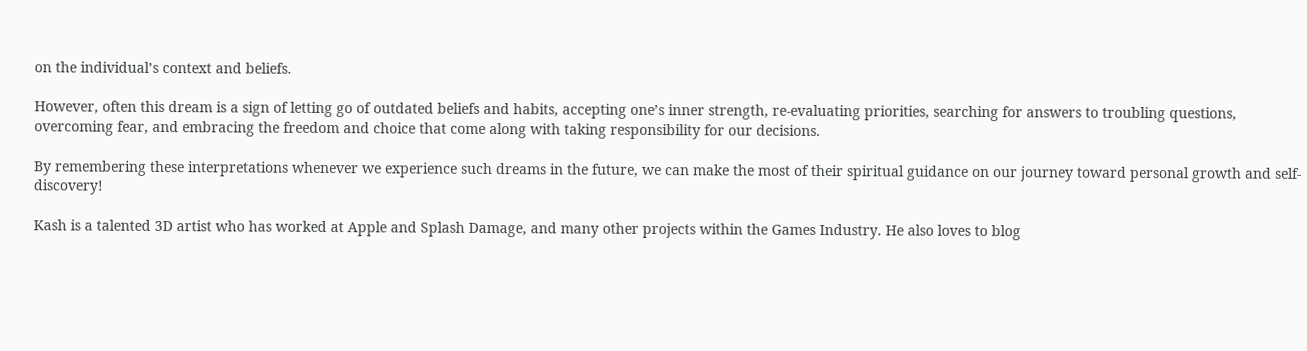on the individual’s context and beliefs.

However, often this dream is a sign of letting go of outdated beliefs and habits, accepting one’s inner strength, re-evaluating priorities, searching for answers to troubling questions, overcoming fear, and embracing the freedom and choice that come along with taking responsibility for our decisions.

By remembering these interpretations whenever we experience such dreams in the future, we can make the most of their spiritual guidance on our journey toward personal growth and self-discovery!

Kash is a talented 3D artist who has worked at Apple and Splash Damage, and many other projects within the Games Industry. He also loves to blog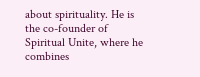about spirituality. He is the co-founder of Spiritual Unite, where he combines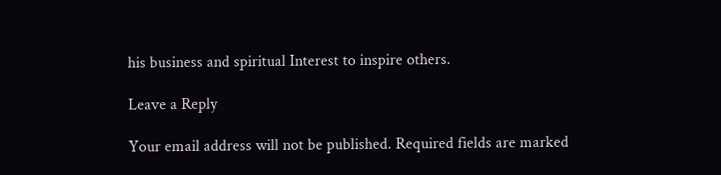his business and spiritual Interest to inspire others.

Leave a Reply

Your email address will not be published. Required fields are marked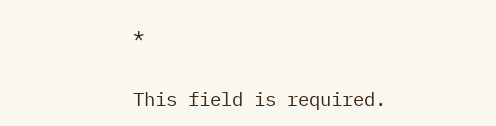*

This field is required.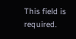This field is required.